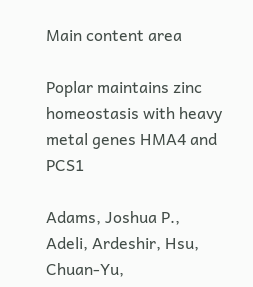Main content area

Poplar maintains zinc homeostasis with heavy metal genes HMA4 and PCS1

Adams, Joshua P., Adeli, Ardeshir, Hsu, Chuan-Yu,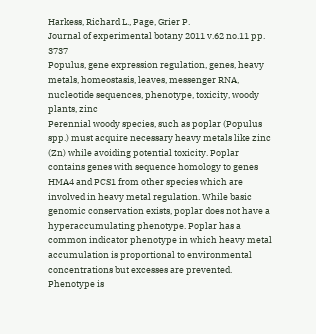Harkess, Richard L., Page, Grier P.
Journal of experimental botany 2011 v.62 no.11 pp. 3737
Populus, gene expression regulation, genes, heavy metals, homeostasis, leaves, messenger RNA, nucleotide sequences, phenotype, toxicity, woody plants, zinc
Perennial woody species, such as poplar (Populus spp.) must acquire necessary heavy metals like zinc (Zn) while avoiding potential toxicity. Poplar contains genes with sequence homology to genes HMA4 and PCS1 from other species which are involved in heavy metal regulation. While basic genomic conservation exists, poplar does not have a hyperaccumulating phenotype. Poplar has a common indicator phenotype in which heavy metal accumulation is proportional to environmental concentrations but excesses are prevented. Phenotype is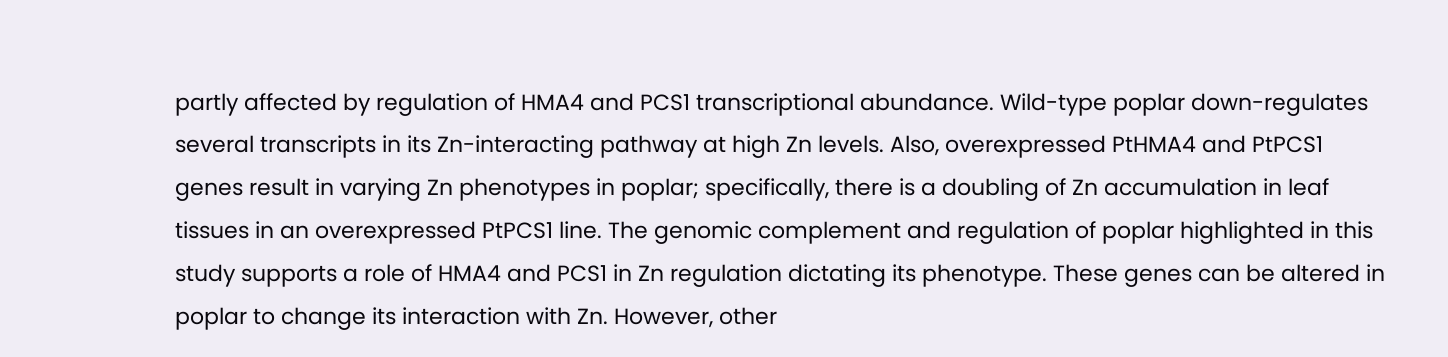partly affected by regulation of HMA4 and PCS1 transcriptional abundance. Wild-type poplar down-regulates several transcripts in its Zn-interacting pathway at high Zn levels. Also, overexpressed PtHMA4 and PtPCS1 genes result in varying Zn phenotypes in poplar; specifically, there is a doubling of Zn accumulation in leaf tissues in an overexpressed PtPCS1 line. The genomic complement and regulation of poplar highlighted in this study supports a role of HMA4 and PCS1 in Zn regulation dictating its phenotype. These genes can be altered in poplar to change its interaction with Zn. However, other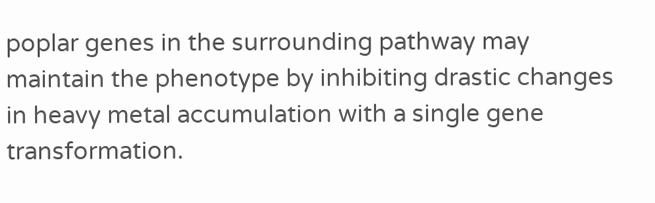poplar genes in the surrounding pathway may maintain the phenotype by inhibiting drastic changes in heavy metal accumulation with a single gene transformation.